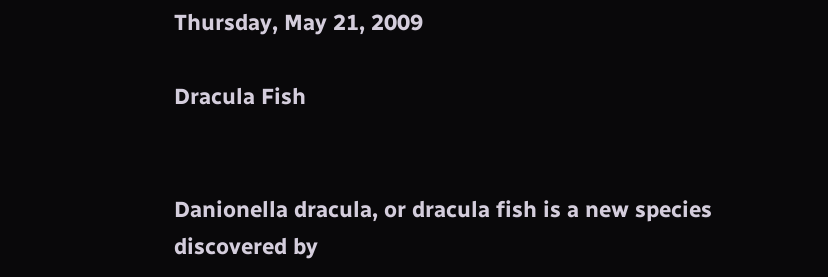Thursday, May 21, 2009

Dracula Fish


Danionella dracula, or dracula fish is a new species discovered by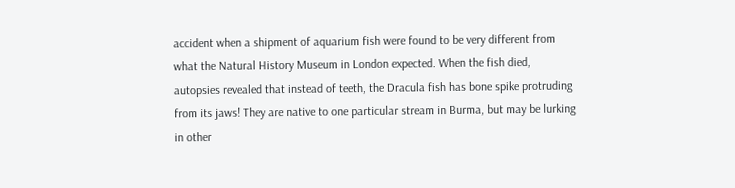accident when a shipment of aquarium fish were found to be very different from what the Natural History Museum in London expected. When the fish died, autopsies revealed that instead of teeth, the Dracula fish has bone spike protruding from its jaws! They are native to one particular stream in Burma, but may be lurking in other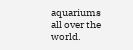aquariums all over the world.